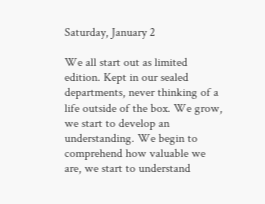Saturday, January 2

We all start out as limited edition. Kept in our sealed departments, never thinking of a life outside of the box. We grow, we start to develop an understanding. We begin to comprehend how valuable we are, we start to understand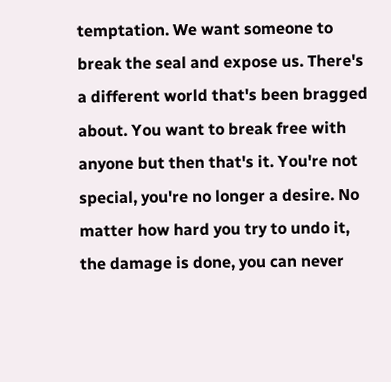temptation. We want someone to break the seal and expose us. There's a different world that's been bragged about. You want to break free with anyone but then that's it. You're not special, you're no longer a desire. No matter how hard you try to undo it, the damage is done, you can never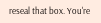reseal that box. You're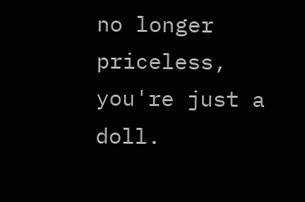no longer priceless, you're just a doll.